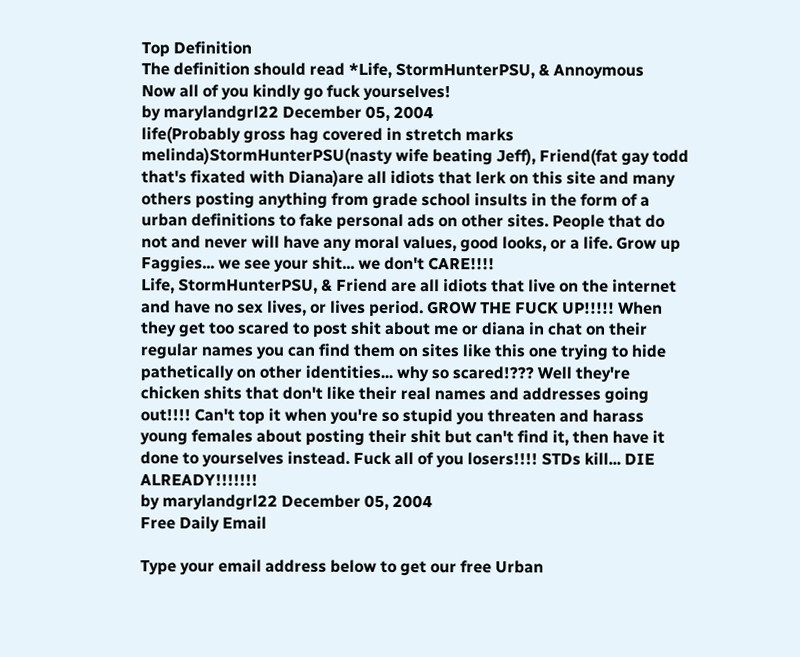Top Definition
The definition should read *Life, StormHunterPSU, & Annoymous
Now all of you kindly go fuck yourselves!
by marylandgrl22 December 05, 2004
life(Probably gross hag covered in stretch marks melinda)StormHunterPSU(nasty wife beating Jeff), Friend(fat gay todd that's fixated with Diana)are all idiots that lerk on this site and many others posting anything from grade school insults in the form of a urban definitions to fake personal ads on other sites. People that do not and never will have any moral values, good looks, or a life. Grow up Faggies... we see your shit... we don't CARE!!!!
Life, StormHunterPSU, & Friend are all idiots that live on the internet and have no sex lives, or lives period. GROW THE FUCK UP!!!!! When they get too scared to post shit about me or diana in chat on their regular names you can find them on sites like this one trying to hide pathetically on other identities... why so scared!??? Well they're chicken shits that don't like their real names and addresses going out!!!! Can't top it when you're so stupid you threaten and harass young females about posting their shit but can't find it, then have it done to yourselves instead. Fuck all of you losers!!!! STDs kill... DIE ALREADY!!!!!!!
by marylandgrl22 December 05, 2004
Free Daily Email

Type your email address below to get our free Urban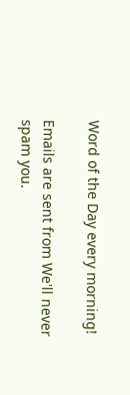Word of the Day every morning!

Emails are sent from We'll never spam you.